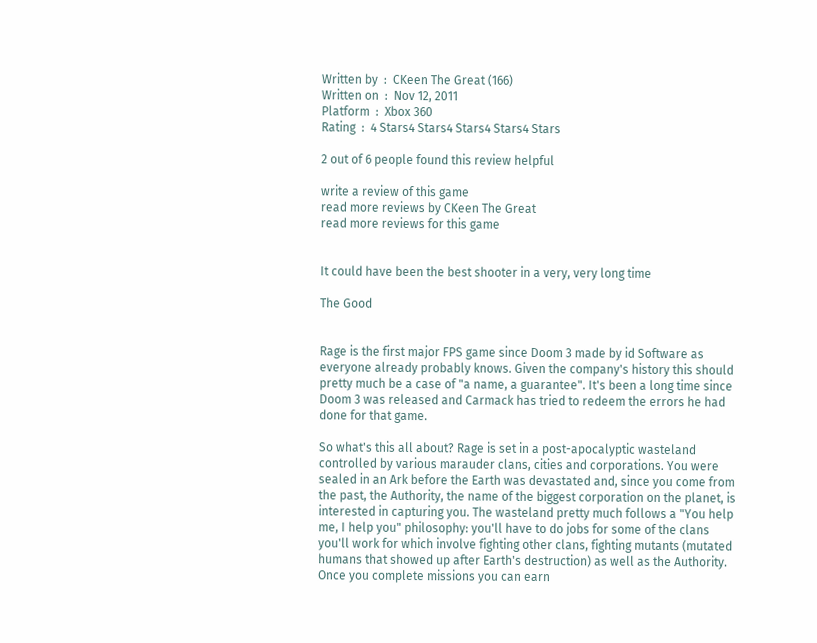Written by  :  CKeen The Great (166)
Written on  :  Nov 12, 2011
Platform  :  Xbox 360
Rating  :  4 Stars4 Stars4 Stars4 Stars4 Stars

2 out of 6 people found this review helpful

write a review of this game
read more reviews by CKeen The Great
read more reviews for this game


It could have been the best shooter in a very, very long time

The Good


Rage is the first major FPS game since Doom 3 made by id Software as everyone already probably knows. Given the company's history this should pretty much be a case of "a name, a guarantee". It's been a long time since Doom 3 was released and Carmack has tried to redeem the errors he had done for that game.

So what's this all about? Rage is set in a post-apocalyptic wasteland controlled by various marauder clans, cities and corporations. You were sealed in an Ark before the Earth was devastated and, since you come from the past, the Authority, the name of the biggest corporation on the planet, is interested in capturing you. The wasteland pretty much follows a "You help me, I help you" philosophy: you'll have to do jobs for some of the clans you'll work for which involve fighting other clans, fighting mutants (mutated humans that showed up after Earth's destruction) as well as the Authority. Once you complete missions you can earn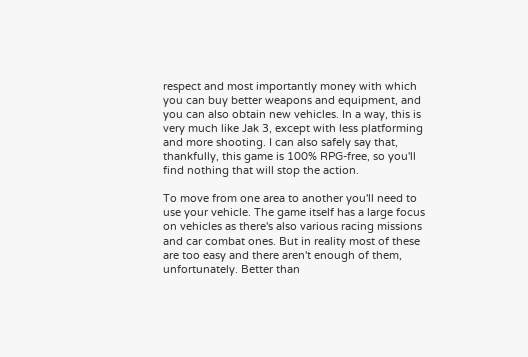respect and most importantly money with which you can buy better weapons and equipment, and you can also obtain new vehicles. In a way, this is very much like Jak 3, except with less platforming and more shooting. I can also safely say that, thankfully, this game is 100% RPG-free, so you'll find nothing that will stop the action.

To move from one area to another you'll need to use your vehicle. The game itself has a large focus on vehicles as there's also various racing missions and car combat ones. But in reality most of these are too easy and there aren't enough of them, unfortunately. Better than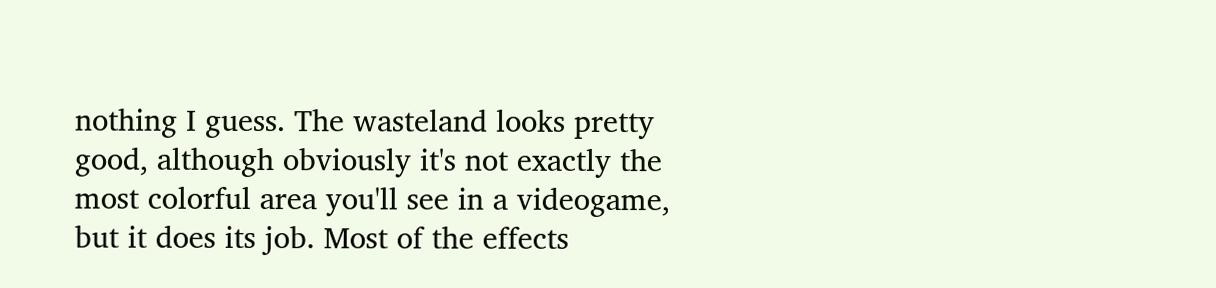nothing I guess. The wasteland looks pretty good, although obviously it's not exactly the most colorful area you'll see in a videogame, but it does its job. Most of the effects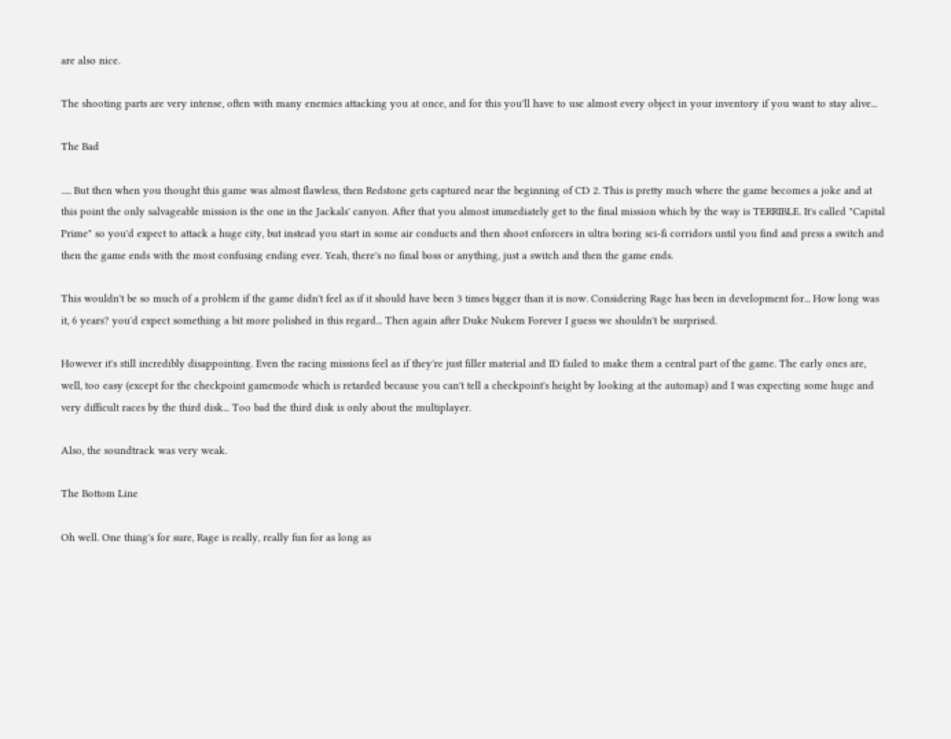are also nice.

The shooting parts are very intense, often with many enemies attacking you at once, and for this you'll have to use almost every object in your inventory if you want to stay alive...

The Bad

..... But then when you thought this game was almost flawless, then Redstone gets captured near the beginning of CD 2. This is pretty much where the game becomes a joke and at this point the only salvageable mission is the one in the Jackals' canyon. After that you almost immediately get to the final mission which by the way is TERRIBLE. It's called "Capital Prime" so you'd expect to attack a huge city, but instead you start in some air conducts and then shoot enforcers in ultra boring sci-fi corridors until you find and press a switch and then the game ends with the most confusing ending ever. Yeah, there's no final boss or anything, just a switch and then the game ends.

This wouldn't be so much of a problem if the game didn't feel as if it should have been 3 times bigger than it is now. Considering Rage has been in development for... How long was it, 6 years? you'd expect something a bit more polished in this regard... Then again after Duke Nukem Forever I guess we shouldn't be surprised.

However it's still incredibly disappointing. Even the racing missions feel as if they're just filler material and ID failed to make them a central part of the game. The early ones are, well, too easy (except for the checkpoint gamemode which is retarded because you can't tell a checkpoint's height by looking at the automap) and I was expecting some huge and very difficult races by the third disk... Too bad the third disk is only about the multiplayer.

Also, the soundtrack was very weak.

The Bottom Line

Oh well. One thing's for sure, Rage is really, really fun for as long as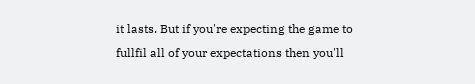it lasts. But if you're expecting the game to fullfil all of your expectations then you'll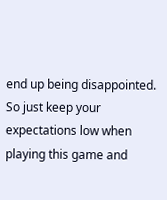end up being disappointed. So just keep your expectations low when playing this game and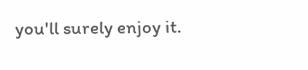you'll surely enjoy it.